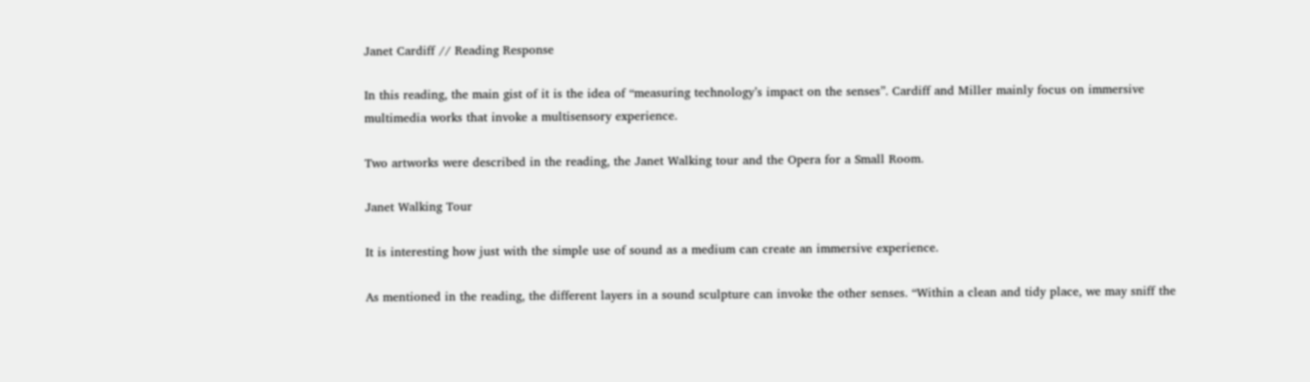Janet Cardiff // Reading Response

In this reading, the main gist of it is the idea of “measuring technology’s impact on the senses”. Cardiff and Miller mainly focus on immersive multimedia works that invoke a multisensory experience.

Two artworks were described in the reading, the Janet Walking tour and the Opera for a Small Room.

Janet Walking Tour

It is interesting how just with the simple use of sound as a medium can create an immersive experience.

As mentioned in the reading, the different layers in a sound sculpture can invoke the other senses. “Within a clean and tidy place, we may sniff the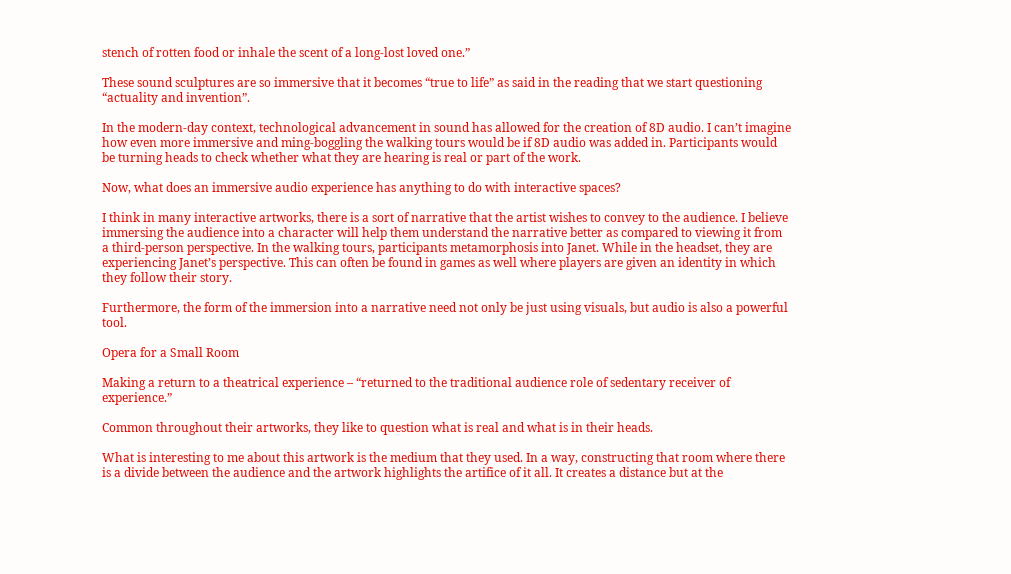stench of rotten food or inhale the scent of a long-lost loved one.”

These sound sculptures are so immersive that it becomes “true to life” as said in the reading that we start questioning “actuality and invention”.

In the modern-day context, technological advancement in sound has allowed for the creation of 8D audio. I can’t imagine how even more immersive and ming-boggling the walking tours would be if 8D audio was added in. Participants would be turning heads to check whether what they are hearing is real or part of the work.

Now, what does an immersive audio experience has anything to do with interactive spaces?

I think in many interactive artworks, there is a sort of narrative that the artist wishes to convey to the audience. I believe immersing the audience into a character will help them understand the narrative better as compared to viewing it from a third-person perspective. In the walking tours, participants metamorphosis into Janet. While in the headset, they are experiencing Janet’s perspective. This can often be found in games as well where players are given an identity in which they follow their story.

Furthermore, the form of the immersion into a narrative need not only be just using visuals, but audio is also a powerful tool.

Opera for a Small Room

Making a return to a theatrical experience – “returned to the traditional audience role of sedentary receiver of experience.”

Common throughout their artworks, they like to question what is real and what is in their heads.

What is interesting to me about this artwork is the medium that they used. In a way, constructing that room where there is a divide between the audience and the artwork highlights the artifice of it all. It creates a distance but at the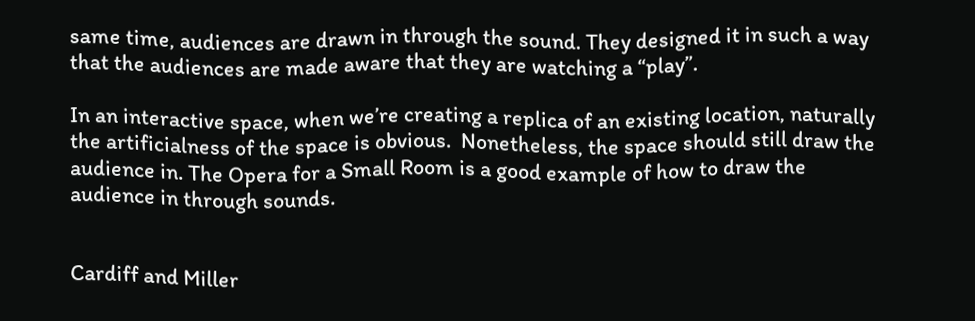same time, audiences are drawn in through the sound. They designed it in such a way that the audiences are made aware that they are watching a “play”.

In an interactive space, when we’re creating a replica of an existing location, naturally the artificialness of the space is obvious.  Nonetheless, the space should still draw the audience in. The Opera for a Small Room is a good example of how to draw the audience in through sounds.


Cardiff and Miller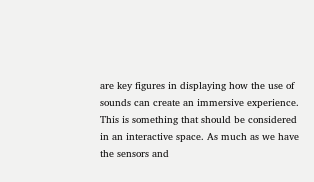are key figures in displaying how the use of sounds can create an immersive experience. This is something that should be considered in an interactive space. As much as we have the sensors and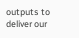outputs to deliver our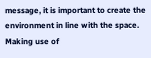message, it is important to create the environment in line with the space. Making use of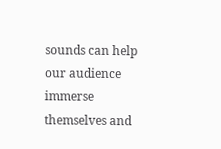sounds can help our audience immerse themselves and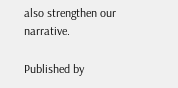also strengthen our narrative.

Published by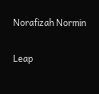Norafizah Normin

Leap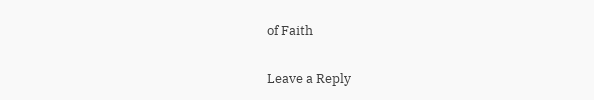of Faith

Leave a Reply